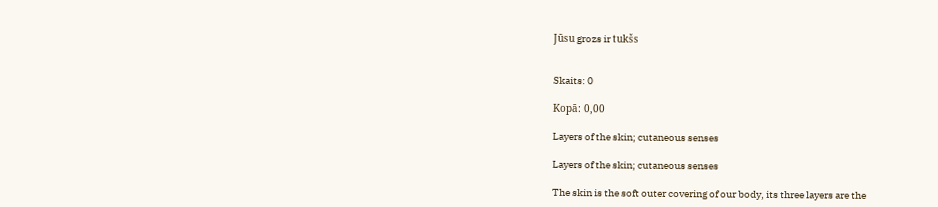Jūsu grozs ir tukšs


Skaits: 0

Kopā: 0,00

Layers of the skin; cutaneous senses

Layers of the skin; cutaneous senses

The skin is the soft outer covering of our body, its three layers are the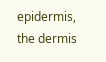epidermis, the dermis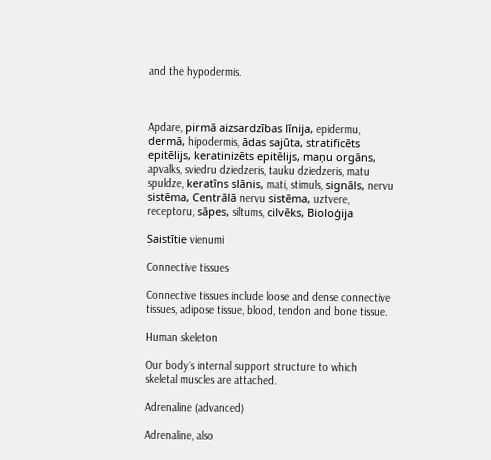and the hypodermis.



Apdare, pirmā aizsardzības līnija, epidermu, dermā, hipodermis, ādas sajūta, stratificēts epitēlijs, keratinizēts epitēlijs, maņu orgāns, apvalks, sviedru dziedzeris, tauku dziedzeris, matu spuldze, keratīns slānis, mati, stimuls, signāls, nervu sistēma, Centrālā nervu sistēma, uztvere, receptoru, sāpes, siltums, cilvēks, Bioloģija

Saistītie vienumi

Connective tissues

Connective tissues include loose and dense connective tissues, adipose tissue, blood, tendon and bone tissue.

Human skeleton

Our body´s internal support structure to which skeletal muscles are attached.

Adrenaline (advanced)

Adrenaline, also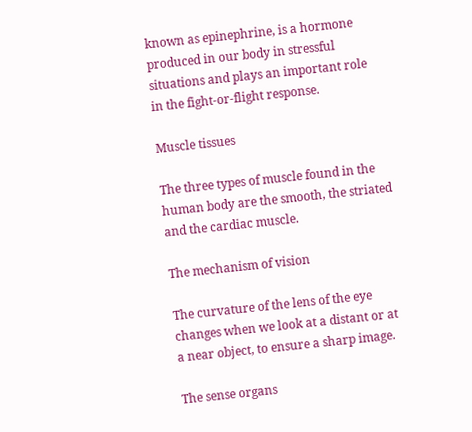known as epinephrine, is a hormone produced in our body in stressful situations and plays an important role in the fight-or-flight response.

Muscle tissues

The three types of muscle found in the human body are the smooth, the striated and the cardiac muscle.

The mechanism of vision

The curvature of the lens of the eye changes when we look at a distant or at a near object, to ensure a sharp image.

The sense organs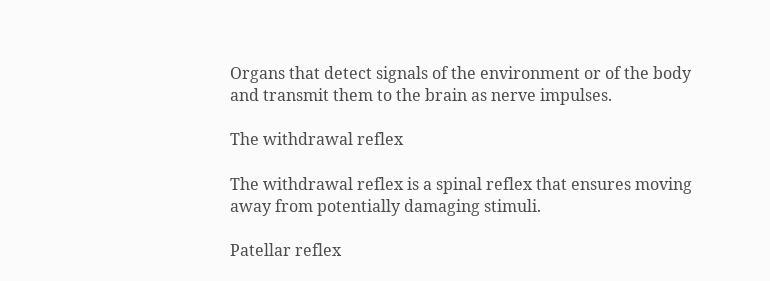Organs that detect signals of the environment or of the body and transmit them to the brain as nerve impulses.

The withdrawal reflex

The withdrawal reflex is a spinal reflex that ensures moving away from potentially damaging stimuli.

Patellar reflex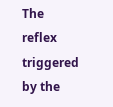The reflex triggered by the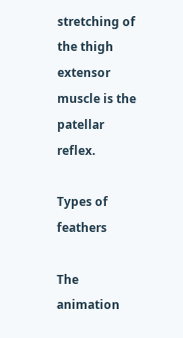stretching of the thigh extensor muscle is the patellar reflex.

Types of feathers

The animation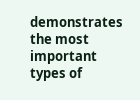demonstrates the most important types of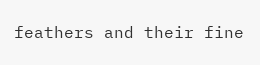feathers and their fine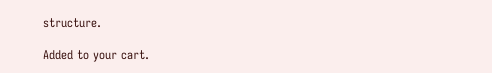structure.

Added to your cart.